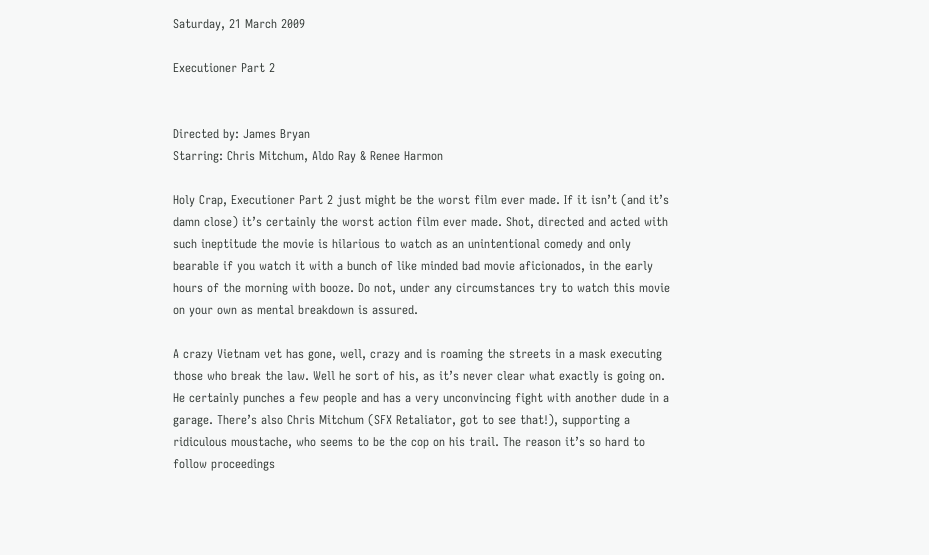Saturday, 21 March 2009

Executioner Part 2


Directed by: James Bryan
Starring: Chris Mitchum, Aldo Ray & Renee Harmon

Holy Crap, Executioner Part 2 just might be the worst film ever made. If it isn’t (and it’s damn close) it’s certainly the worst action film ever made. Shot, directed and acted with such ineptitude the movie is hilarious to watch as an unintentional comedy and only bearable if you watch it with a bunch of like minded bad movie aficionados, in the early hours of the morning with booze. Do not, under any circumstances try to watch this movie on your own as mental breakdown is assured.

A crazy Vietnam vet has gone, well, crazy and is roaming the streets in a mask executing those who break the law. Well he sort of his, as it’s never clear what exactly is going on. He certainly punches a few people and has a very unconvincing fight with another dude in a garage. There’s also Chris Mitchum (SFX Retaliator, got to see that!), supporting a ridiculous moustache, who seems to be the cop on his trail. The reason it’s so hard to follow proceedings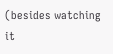(besides watching it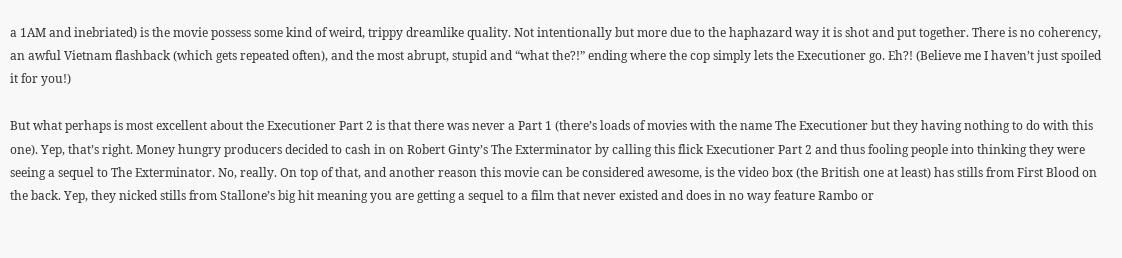a 1AM and inebriated) is the movie possess some kind of weird, trippy dreamlike quality. Not intentionally but more due to the haphazard way it is shot and put together. There is no coherency, an awful Vietnam flashback (which gets repeated often), and the most abrupt, stupid and “what the?!” ending where the cop simply lets the Executioner go. Eh?! (Believe me I haven’t just spoiled it for you!)

But what perhaps is most excellent about the Executioner Part 2 is that there was never a Part 1 (there’s loads of movies with the name The Executioner but they having nothing to do with this one). Yep, that’s right. Money hungry producers decided to cash in on Robert Ginty’s The Exterminator by calling this flick Executioner Part 2 and thus fooling people into thinking they were seeing a sequel to The Exterminator. No, really. On top of that, and another reason this movie can be considered awesome, is the video box (the British one at least) has stills from First Blood on the back. Yep, they nicked stills from Stallone’s big hit meaning you are getting a sequel to a film that never existed and does in no way feature Rambo or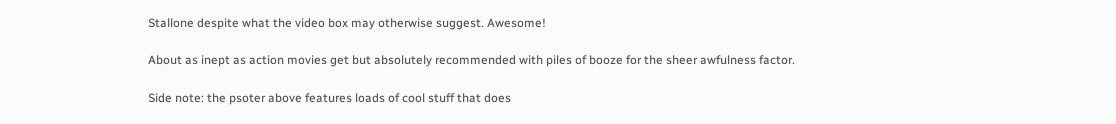Stallone despite what the video box may otherwise suggest. Awesome!

About as inept as action movies get but absolutely recommended with piles of booze for the sheer awfulness factor.

Side note: the psoter above features loads of cool stuff that does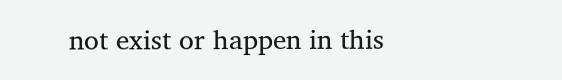not exist or happen in this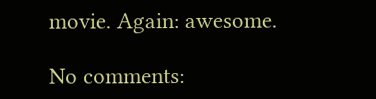movie. Again: awesome.

No comments: